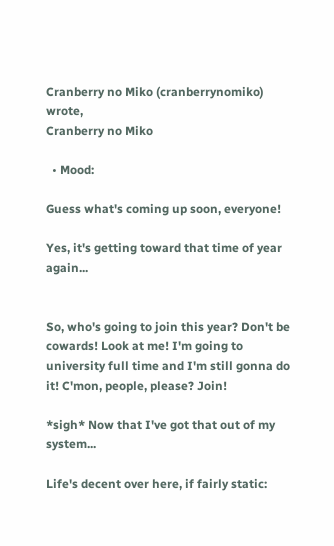Cranberry no Miko (cranberrynomiko) wrote,
Cranberry no Miko

  • Mood:

Guess what's coming up soon, everyone!

Yes, it's getting toward that time of year again...


So, who's going to join this year? Don't be cowards! Look at me! I'm going to university full time and I'm still gonna do it! C'mon, people, please? Join!

*sigh* Now that I've got that out of my system...

Life's decent over here, if fairly static: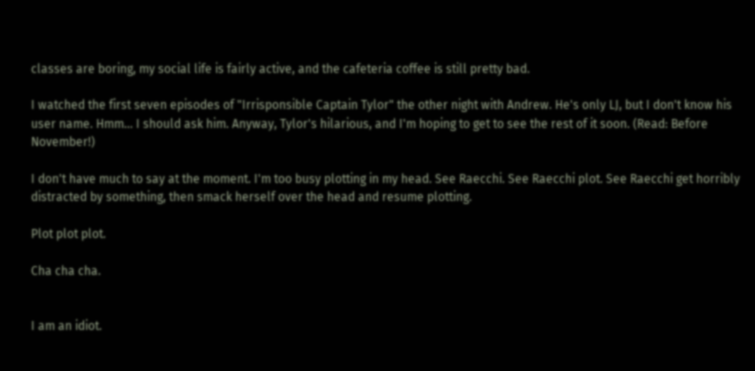classes are boring, my social life is fairly active, and the cafeteria coffee is still pretty bad.

I watched the first seven episodes of "Irrisponsible Captain Tylor" the other night with Andrew. He's only LJ, but I don't know his user name. Hmm... I should ask him. Anyway, Tylor's hilarious, and I'm hoping to get to see the rest of it soon. (Read: Before November!)

I don't have much to say at the moment. I'm too busy plotting in my head. See Raecchi. See Raecchi plot. See Raecchi get horribly distracted by something, then smack herself over the head and resume plotting.

Plot plot plot.

Cha cha cha.


I am an idiot.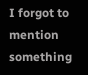I forgot to mention something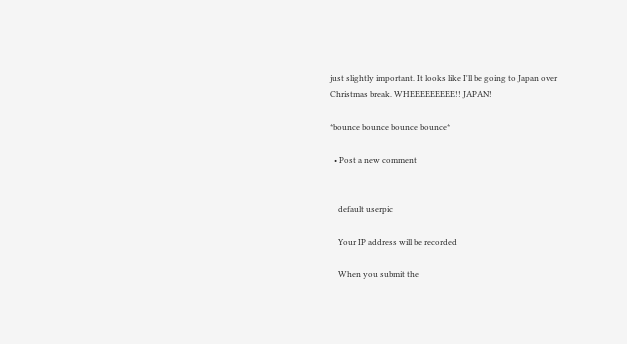just slightly important. It looks like I'll be going to Japan over Christmas break. WHEEEEEEEEE!! JAPAN!

*bounce bounce bounce bounce*

  • Post a new comment


    default userpic

    Your IP address will be recorded

    When you submit the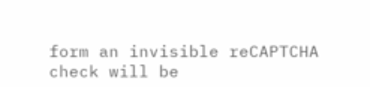form an invisible reCAPTCHA check will be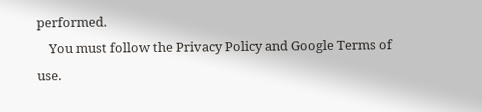performed.
    You must follow the Privacy Policy and Google Terms of use.